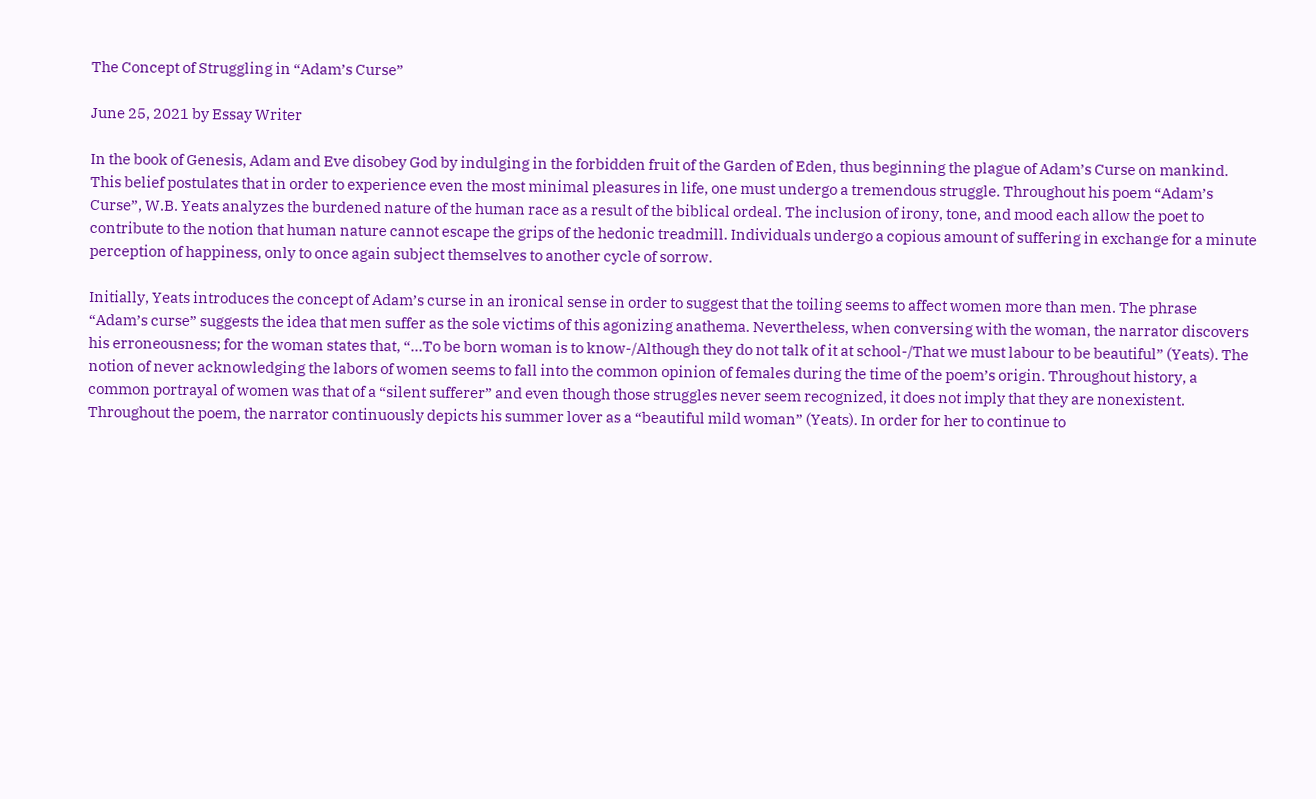The Concept of Struggling in “Adam’s Curse”

June 25, 2021 by Essay Writer

In the book of Genesis, Adam and Eve disobey God by indulging in the forbidden fruit of the Garden of Eden, thus beginning the plague of Adam’s Curse on mankind. This belief postulates that in order to experience even the most minimal pleasures in life, one must undergo a tremendous struggle. Throughout his poem “Adam’s Curse”, W.B. Yeats analyzes the burdened nature of the human race as a result of the biblical ordeal. The inclusion of irony, tone, and mood each allow the poet to contribute to the notion that human nature cannot escape the grips of the hedonic treadmill. Individuals undergo a copious amount of suffering in exchange for a minute perception of happiness, only to once again subject themselves to another cycle of sorrow.

Initially, Yeats introduces the concept of Adam’s curse in an ironical sense in order to suggest that the toiling seems to affect women more than men. The phrase “Adam’s curse” suggests the idea that men suffer as the sole victims of this agonizing anathema. Nevertheless, when conversing with the woman, the narrator discovers his erroneousness; for the woman states that, “…To be born woman is to know-/Although they do not talk of it at school-/That we must labour to be beautiful” (Yeats). The notion of never acknowledging the labors of women seems to fall into the common opinion of females during the time of the poem’s origin. Throughout history, a common portrayal of women was that of a “silent sufferer” and even though those struggles never seem recognized, it does not imply that they are nonexistent. Throughout the poem, the narrator continuously depicts his summer lover as a “beautiful mild woman” (Yeats). In order for her to continue to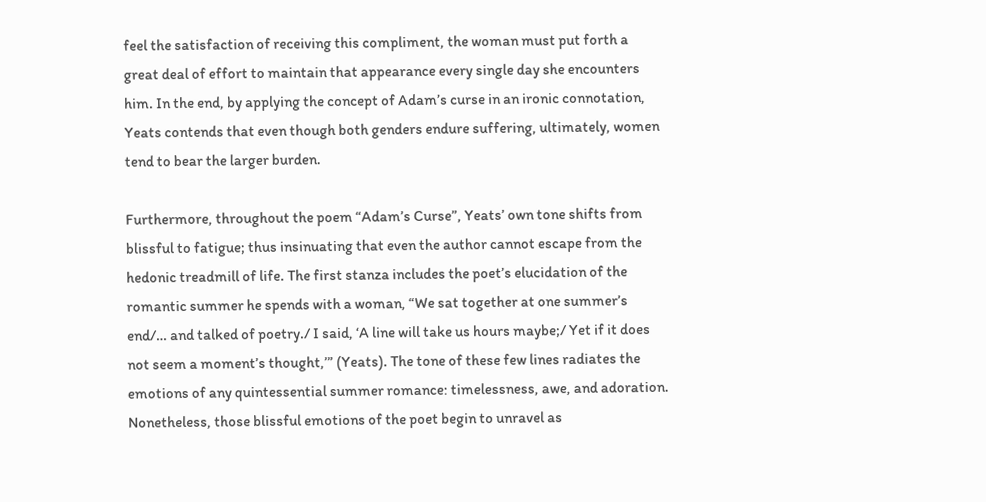feel the satisfaction of receiving this compliment, the woman must put forth a great deal of effort to maintain that appearance every single day she encounters him. In the end, by applying the concept of Adam’s curse in an ironic connotation, Yeats contends that even though both genders endure suffering, ultimately, women tend to bear the larger burden.

Furthermore, throughout the poem “Adam’s Curse”, Yeats’ own tone shifts from blissful to fatigue; thus insinuating that even the author cannot escape from the hedonic treadmill of life. The first stanza includes the poet’s elucidation of the romantic summer he spends with a woman, “We sat together at one summer’s end/… and talked of poetry./ I said, ‘A line will take us hours maybe;/ Yet if it does not seem a moment’s thought,’” (Yeats). The tone of these few lines radiates the emotions of any quintessential summer romance: timelessness, awe, and adoration. Nonetheless, those blissful emotions of the poet begin to unravel as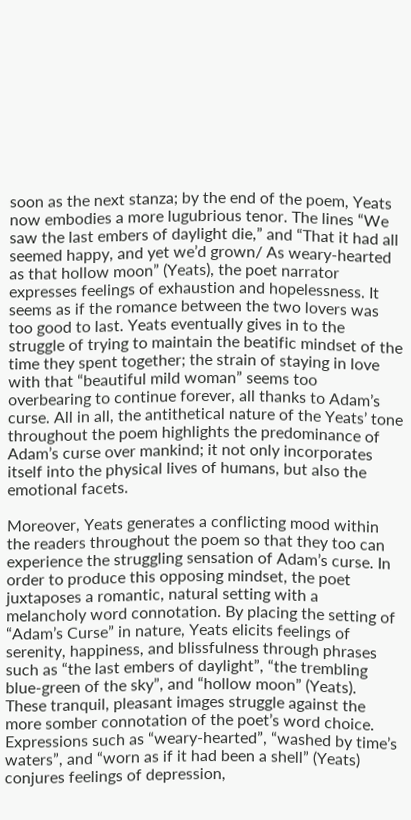soon as the next stanza; by the end of the poem, Yeats now embodies a more lugubrious tenor. The lines “We saw the last embers of daylight die,” and “That it had all seemed happy, and yet we’d grown/ As weary-hearted as that hollow moon” (Yeats), the poet narrator expresses feelings of exhaustion and hopelessness. It seems as if the romance between the two lovers was too good to last. Yeats eventually gives in to the struggle of trying to maintain the beatific mindset of the time they spent together; the strain of staying in love with that “beautiful mild woman” seems too overbearing to continue forever, all thanks to Adam’s curse. All in all, the antithetical nature of the Yeats’ tone throughout the poem highlights the predominance of Adam’s curse over mankind; it not only incorporates itself into the physical lives of humans, but also the emotional facets.

Moreover, Yeats generates a conflicting mood within the readers throughout the poem so that they too can experience the struggling sensation of Adam’s curse. In order to produce this opposing mindset, the poet juxtaposes a romantic, natural setting with a melancholy word connotation. By placing the setting of “Adam’s Curse” in nature, Yeats elicits feelings of serenity, happiness, and blissfulness through phrases such as “the last embers of daylight”, “the trembling blue-green of the sky”, and “hollow moon” (Yeats). These tranquil, pleasant images struggle against the more somber connotation of the poet’s word choice. Expressions such as “weary-hearted”, “washed by time’s waters”, and “worn as if it had been a shell” (Yeats) conjures feelings of depression,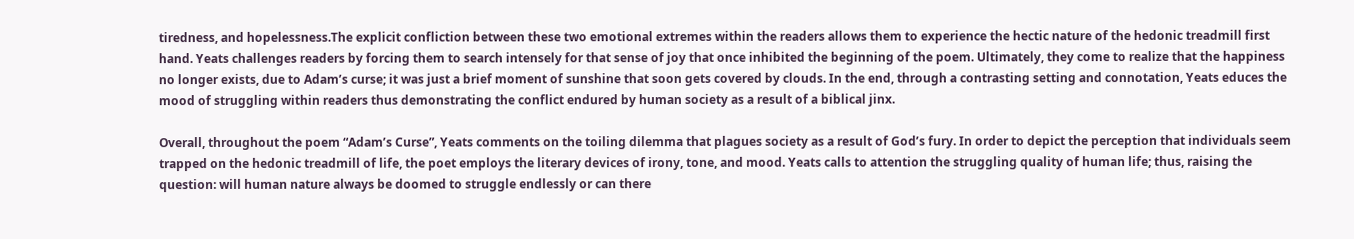tiredness, and hopelessness.The explicit confliction between these two emotional extremes within the readers allows them to experience the hectic nature of the hedonic treadmill first hand. Yeats challenges readers by forcing them to search intensely for that sense of joy that once inhibited the beginning of the poem. Ultimately, they come to realize that the happiness no longer exists, due to Adam’s curse; it was just a brief moment of sunshine that soon gets covered by clouds. In the end, through a contrasting setting and connotation, Yeats educes the mood of struggling within readers thus demonstrating the conflict endured by human society as a result of a biblical jinx.

Overall, throughout the poem “Adam’s Curse”, Yeats comments on the toiling dilemma that plagues society as a result of God’s fury. In order to depict the perception that individuals seem trapped on the hedonic treadmill of life, the poet employs the literary devices of irony, tone, and mood. Yeats calls to attention the struggling quality of human life; thus, raising the question: will human nature always be doomed to struggle endlessly or can there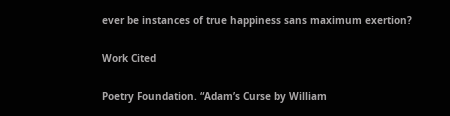ever be instances of true happiness sans maximum exertion?

Work Cited

Poetry Foundation. “Adam’s Curse by William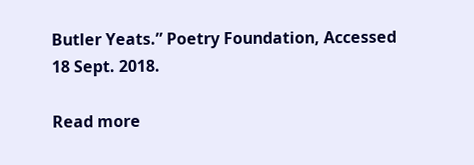Butler Yeats.” Poetry Foundation, Accessed 18 Sept. 2018.

Read more